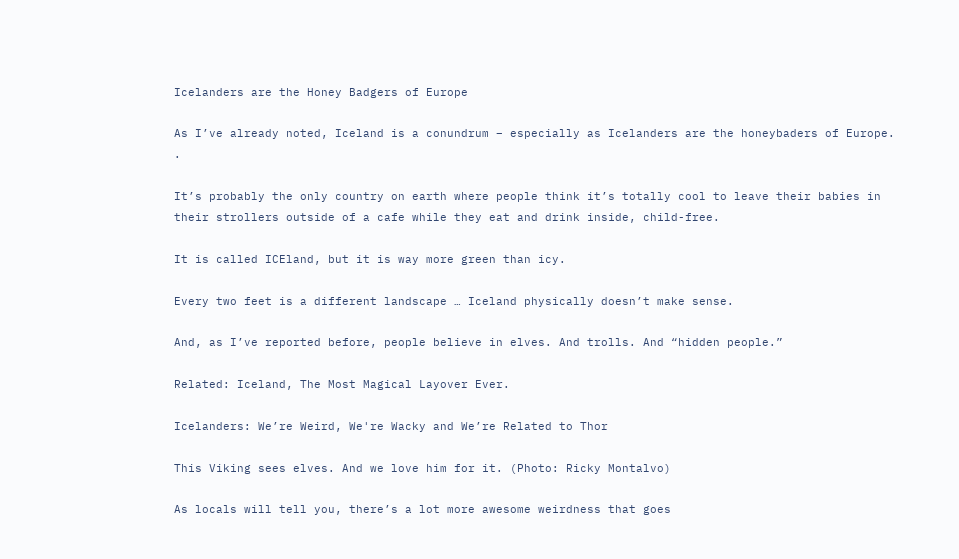Icelanders are the Honey Badgers of Europe

As I’ve already noted, Iceland is a conundrum – especially as Icelanders are the honeybaders of Europe. .

It’s probably the only country on earth where people think it’s totally cool to leave their babies in their strollers outside of a cafe while they eat and drink inside, child-free.

It is called ICEland, but it is way more green than icy.

Every two feet is a different landscape … Iceland physically doesn’t make sense.

And, as I’ve reported before, people believe in elves. And trolls. And “hidden people.”

Related: Iceland, The Most Magical Layover Ever.

Icelanders: We’re Weird, We're Wacky and We’re Related to Thor

This Viking sees elves. And we love him for it. (Photo: Ricky Montalvo)

As locals will tell you, there’s a lot more awesome weirdness that goes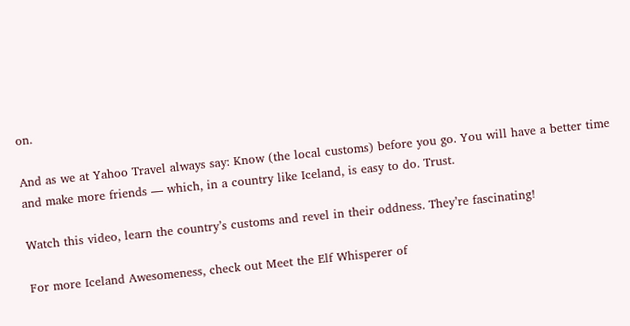on.

And as we at Yahoo Travel always say: Know (the local customs) before you go. You will have a better time and make more friends — which, in a country like Iceland, is easy to do. Trust.

Watch this video, learn the country’s customs and revel in their oddness. They’re fascinating!

For more Iceland Awesomeness, check out Meet the Elf Whisperer of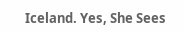Iceland. Yes, She Sees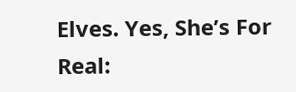Elves. Yes, She’s For Real: